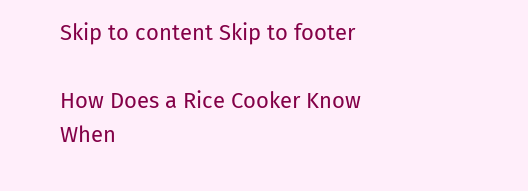Skip to content Skip to footer

How Does a Rice Cooker Know When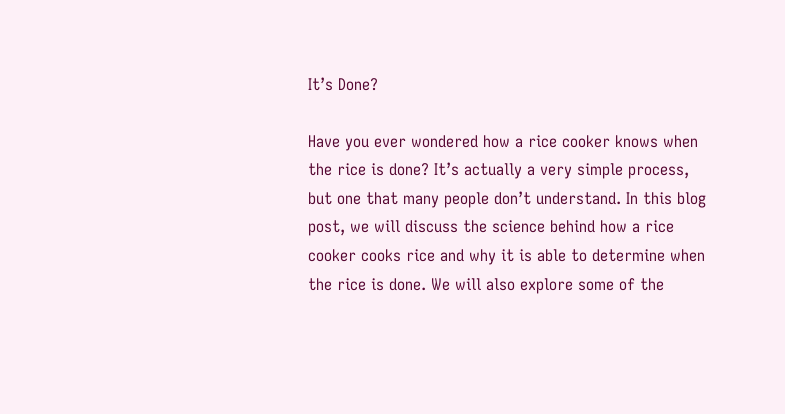It’s Done?

Have you ever wondered how a rice cooker knows when the rice is done? It’s actually a very simple process, but one that many people don’t understand. In this blog post, we will discuss the science behind how a rice cooker cooks rice and why it is able to determine when the rice is done. We will also explore some of the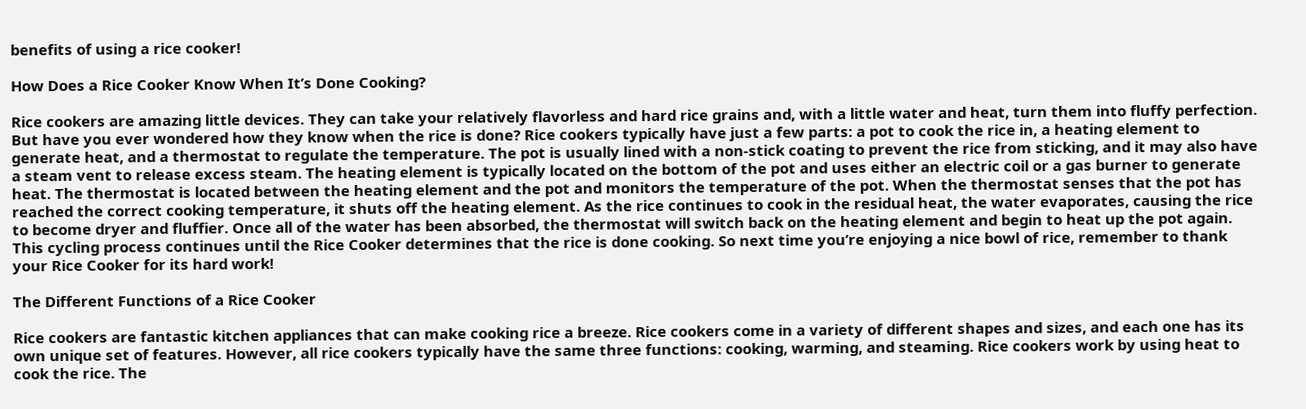benefits of using a rice cooker!

How Does a Rice Cooker Know When It’s Done Cooking?

Rice cookers are amazing little devices. They can take your relatively flavorless and hard rice grains and, with a little water and heat, turn them into fluffy perfection. But have you ever wondered how they know when the rice is done? Rice cookers typically have just a few parts: a pot to cook the rice in, a heating element to generate heat, and a thermostat to regulate the temperature. The pot is usually lined with a non-stick coating to prevent the rice from sticking, and it may also have a steam vent to release excess steam. The heating element is typically located on the bottom of the pot and uses either an electric coil or a gas burner to generate heat. The thermostat is located between the heating element and the pot and monitors the temperature of the pot. When the thermostat senses that the pot has reached the correct cooking temperature, it shuts off the heating element. As the rice continues to cook in the residual heat, the water evaporates, causing the rice to become dryer and fluffier. Once all of the water has been absorbed, the thermostat will switch back on the heating element and begin to heat up the pot again. This cycling process continues until the Rice Cooker determines that the rice is done cooking. So next time you’re enjoying a nice bowl of rice, remember to thank your Rice Cooker for its hard work!

The Different Functions of a Rice Cooker

Rice cookers are fantastic kitchen appliances that can make cooking rice a breeze. Rice cookers come in a variety of different shapes and sizes, and each one has its own unique set of features. However, all rice cookers typically have the same three functions: cooking, warming, and steaming. Rice cookers work by using heat to cook the rice. The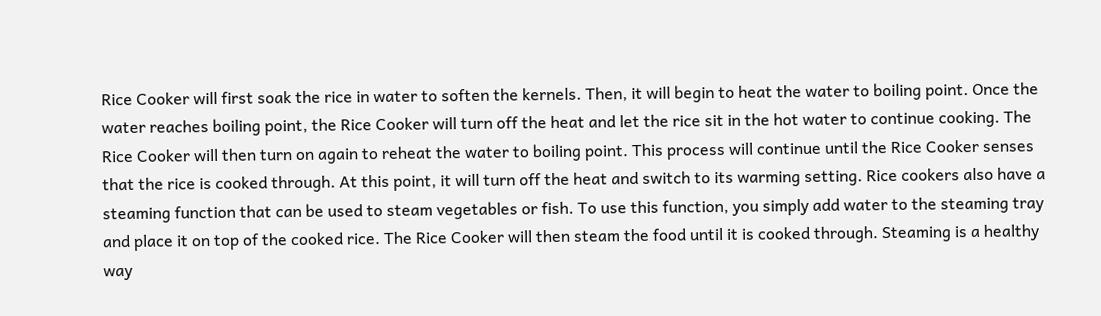Rice Cooker will first soak the rice in water to soften the kernels. Then, it will begin to heat the water to boiling point. Once the water reaches boiling point, the Rice Cooker will turn off the heat and let the rice sit in the hot water to continue cooking. The Rice Cooker will then turn on again to reheat the water to boiling point. This process will continue until the Rice Cooker senses that the rice is cooked through. At this point, it will turn off the heat and switch to its warming setting. Rice cookers also have a steaming function that can be used to steam vegetables or fish. To use this function, you simply add water to the steaming tray and place it on top of the cooked rice. The Rice Cooker will then steam the food until it is cooked through. Steaming is a healthy way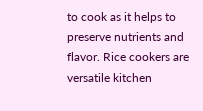to cook as it helps to preserve nutrients and flavor. Rice cookers are versatile kitchen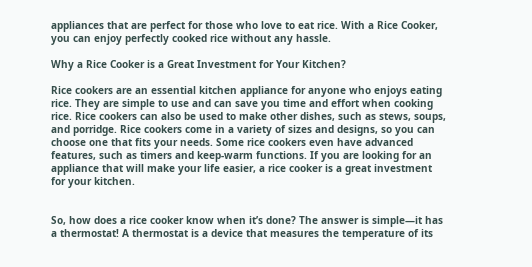appliances that are perfect for those who love to eat rice. With a Rice Cooker, you can enjoy perfectly cooked rice without any hassle.

Why a Rice Cooker is a Great Investment for Your Kitchen?

Rice cookers are an essential kitchen appliance for anyone who enjoys eating rice. They are simple to use and can save you time and effort when cooking rice. Rice cookers can also be used to make other dishes, such as stews, soups, and porridge. Rice cookers come in a variety of sizes and designs, so you can choose one that fits your needs. Some rice cookers even have advanced features, such as timers and keep-warm functions. If you are looking for an appliance that will make your life easier, a rice cooker is a great investment for your kitchen.


So, how does a rice cooker know when it’s done? The answer is simple—it has a thermostat! A thermostat is a device that measures the temperature of its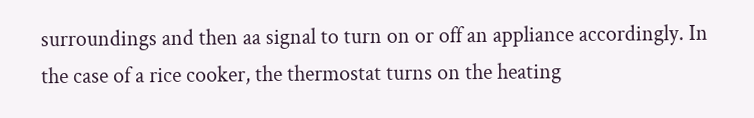surroundings and then aa signal to turn on or off an appliance accordingly. In the case of a rice cooker, the thermostat turns on the heating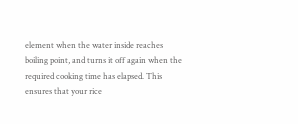element when the water inside reaches boiling point, and turns it off again when the required cooking time has elapsed. This ensures that your rice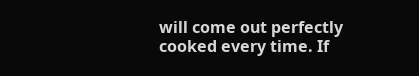will come out perfectly cooked every time. If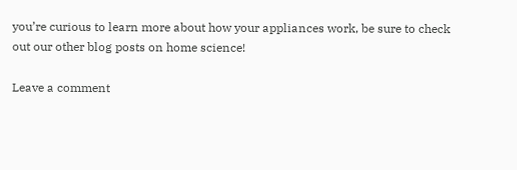you’re curious to learn more about how your appliances work, be sure to check out our other blog posts on home science!

Leave a comment